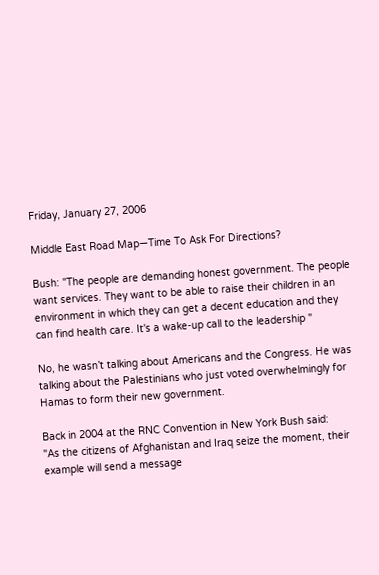Friday, January 27, 2006

Middle East Road Map—Time To Ask For Directions?

Bush: "The people are demanding honest government. The people want services. They want to be able to raise their children in an environment in which they can get a decent education and they can find health care. It's a wake-up call to the leadership "

No, he wasn’t talking about Americans and the Congress. He was talking about the Palestinians who just voted overwhelmingly for Hamas to form their new government.

Back in 2004 at the RNC Convention in New York Bush said:
"As the citizens of Afghanistan and Iraq seize the moment, their example will send a message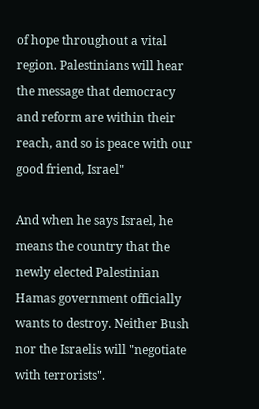of hope throughout a vital region. Palestinians will hear the message that democracy and reform are within their reach, and so is peace with our good friend, Israel"

And when he says Israel, he means the country that the newly elected Palestinian Hamas government officially wants to destroy. Neither Bush nor the Israelis will "negotiate with terrorists".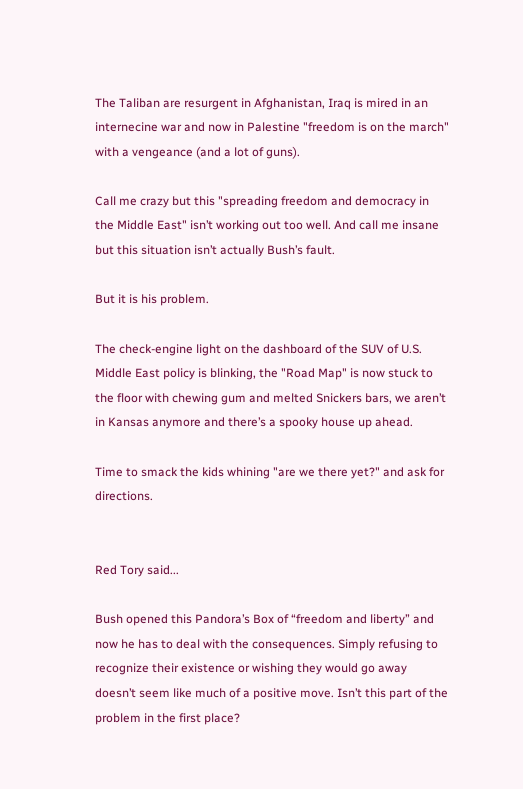The Taliban are resurgent in Afghanistan, Iraq is mired in an internecine war and now in Palestine "freedom is on the march" with a vengeance (and a lot of guns).

Call me crazy but this "spreading freedom and democracy in the Middle East" isn’t working out too well. And call me insane but this situation isn’t actually Bush’s fault.

But it is his problem.

The check-engine light on the dashboard of the SUV of U.S. Middle East policy is blinking, the "Road Map" is now stuck to the floor with chewing gum and melted Snickers bars, we aren’t in Kansas anymore and there’s a spooky house up ahead.

Time to smack the kids whining "are we there yet?" and ask for directions.


Red Tory said...

Bush opened this Pandora’s Box of “freedom and liberty” and now he has to deal with the consequences. Simply refusing to recognize their existence or wishing they would go away doesn’t seem like much of a positive move. Isn’t this part of the problem in the first place?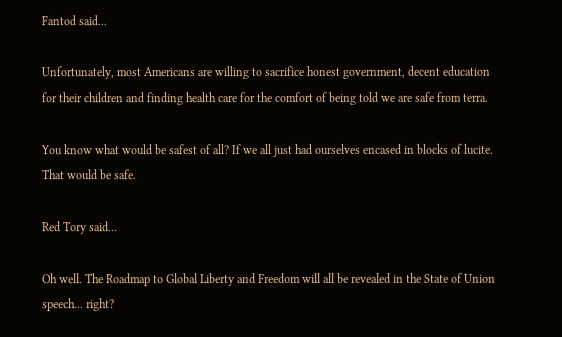Fantod said...

Unfortunately, most Americans are willing to sacrifice honest government, decent education for their children and finding health care for the comfort of being told we are safe from terra.

You know what would be safest of all? If we all just had ourselves encased in blocks of lucite. That would be safe.

Red Tory said...

Oh well. The Roadmap to Global Liberty and Freedom will all be revealed in the State of Union speech... right?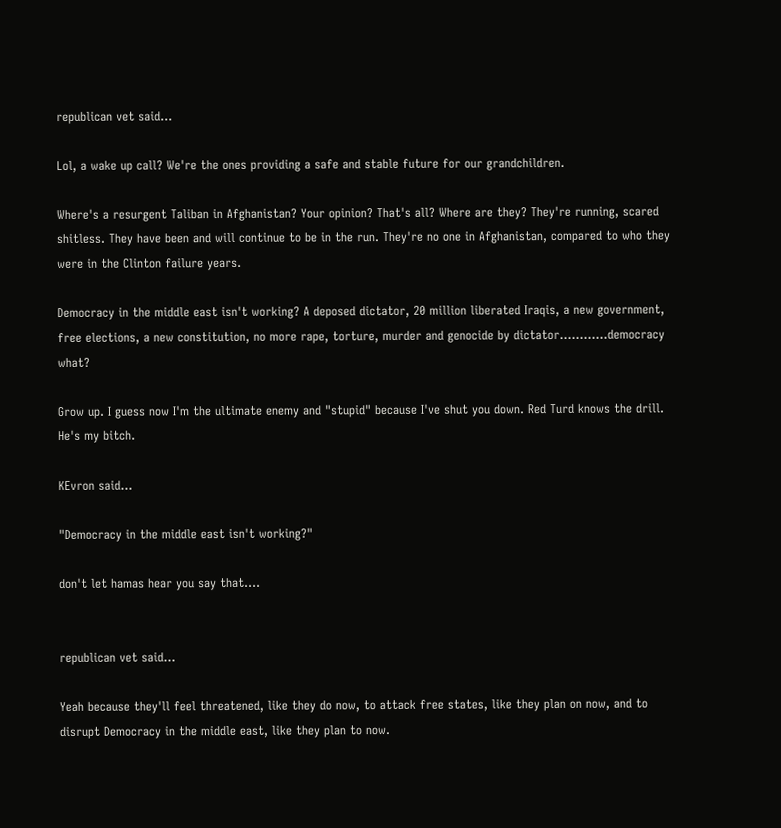republican vet said...

Lol, a wake up call? We're the ones providing a safe and stable future for our grandchildren.

Where's a resurgent Taliban in Afghanistan? Your opinion? That's all? Where are they? They're running, scared shitless. They have been and will continue to be in the run. They're no one in Afghanistan, compared to who they were in the Clinton failure years.

Democracy in the middle east isn't working? A deposed dictator, 20 million liberated Iraqis, a new government, free elections, a new constitution, no more rape, torture, murder and genocide by dictator............democracy what?

Grow up. I guess now I'm the ultimate enemy and "stupid" because I've shut you down. Red Turd knows the drill. He's my bitch.

KEvron said...

"Democracy in the middle east isn't working?"

don't let hamas hear you say that....


republican vet said...

Yeah because they'll feel threatened, like they do now, to attack free states, like they plan on now, and to disrupt Democracy in the middle east, like they plan to now.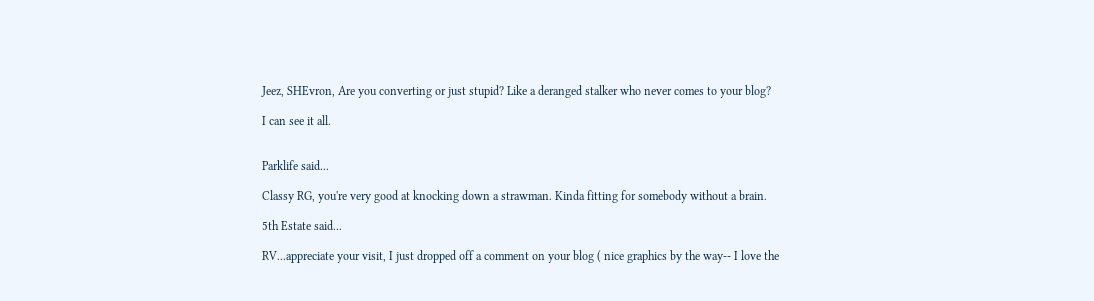Jeez, SHEvron, Are you converting or just stupid? Like a deranged stalker who never comes to your blog?

I can see it all.


Parklife said...

Classy RG, you're very good at knocking down a strawman. Kinda fitting for somebody without a brain.

5th Estate said...

RV...appreciate your visit, I just dropped off a comment on your blog ( nice graphics by the way-- I love the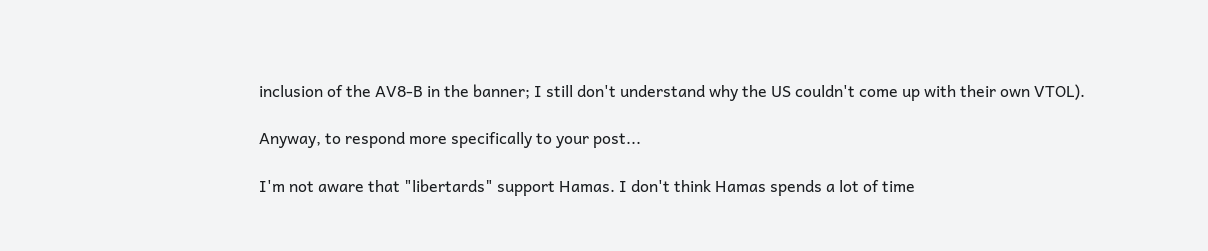inclusion of the AV8-B in the banner; I still don't understand why the US couldn't come up with their own VTOL).

Anyway, to respond more specifically to your post...

I'm not aware that "libertards" support Hamas. I don't think Hamas spends a lot of time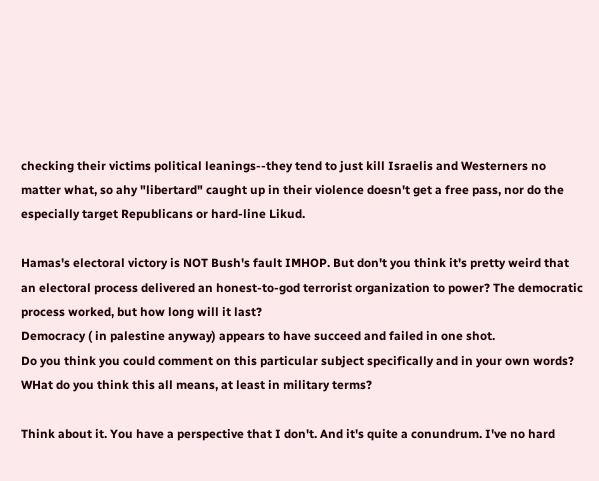checking their victims political leanings--they tend to just kill Israelis and Westerners no matter what, so ahy "libertard" caught up in their violence doesn't get a free pass, nor do the especially target Republicans or hard-line Likud.

Hamas's electoral victory is NOT Bush's fault IMHOP. But don't you think it's pretty weird that an electoral process delivered an honest-to-god terrorist organization to power? The democratic process worked, but how long will it last?
Democracy ( in palestine anyway) appears to have succeed and failed in one shot.
Do you think you could comment on this particular subject specifically and in your own words? WHat do you think this all means, at least in military terms?

Think about it. You have a perspective that I don't. And it's quite a conundrum. I've no hard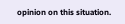opinion on this situation.